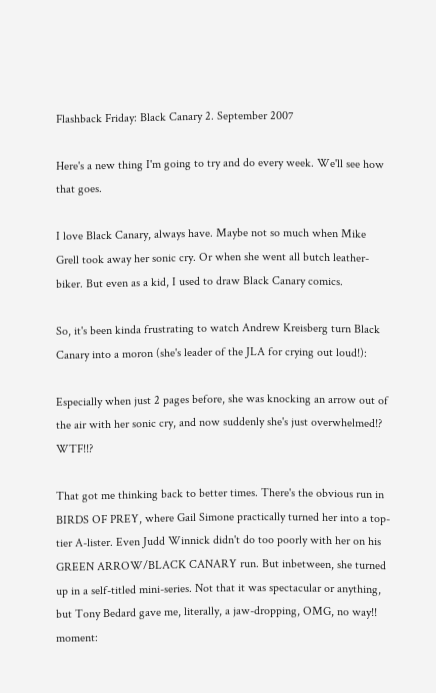Flashback Friday: Black Canary 2. September 2007

Here's a new thing I'm going to try and do every week. We'll see how that goes.

I love Black Canary, always have. Maybe not so much when Mike Grell took away her sonic cry. Or when she went all butch leather-biker. But even as a kid, I used to draw Black Canary comics.

So, it's been kinda frustrating to watch Andrew Kreisberg turn Black Canary into a moron (she's leader of the JLA for crying out loud!):

Especially when just 2 pages before, she was knocking an arrow out of the air with her sonic cry, and now suddenly she's just overwhelmed!? WTF!!?

That got me thinking back to better times. There's the obvious run in BIRDS OF PREY, where Gail Simone practically turned her into a top-tier A-lister. Even Judd Winnick didn't do too poorly with her on his GREEN ARROW/BLACK CANARY run. But inbetween, she turned up in a self-titled mini-series. Not that it was spectacular or anything, but Tony Bedard gave me, literally, a jaw-dropping, OMG, no way!! moment: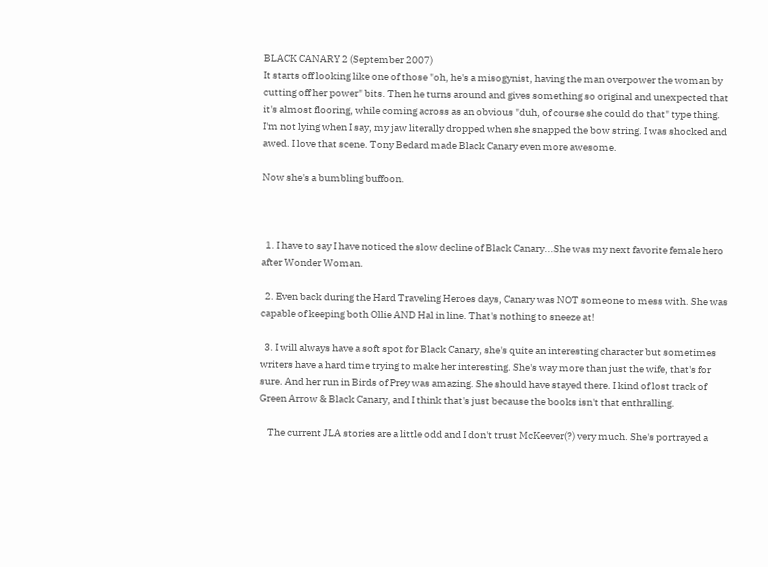BLACK CANARY 2 (September 2007)
It starts off looking like one of those "oh, he's a misogynist, having the man overpower the woman by cutting off her power" bits. Then he turns around and gives something so original and unexpected that it's almost flooring, while coming across as an obvious "duh, of course she could do that" type thing.
I'm not lying when I say, my jaw literally dropped when she snapped the bow string. I was shocked and awed. I love that scene. Tony Bedard made Black Canary even more awesome.

Now she's a bumbling buffoon.



  1. I have to say I have noticed the slow decline of Black Canary...She was my next favorite female hero after Wonder Woman.

  2. Even back during the Hard Traveling Heroes days, Canary was NOT someone to mess with. She was capable of keeping both Ollie AND Hal in line. That's nothing to sneeze at!

  3. I will always have a soft spot for Black Canary, she's quite an interesting character but sometimes writers have a hard time trying to make her interesting. She's way more than just the wife, that's for sure. And her run in Birds of Prey was amazing. She should have stayed there. I kind of lost track of Green Arrow & Black Canary, and I think that's just because the books isn't that enthralling.

    The current JLA stories are a little odd and I don't trust McKeever(?) very much. She's portrayed a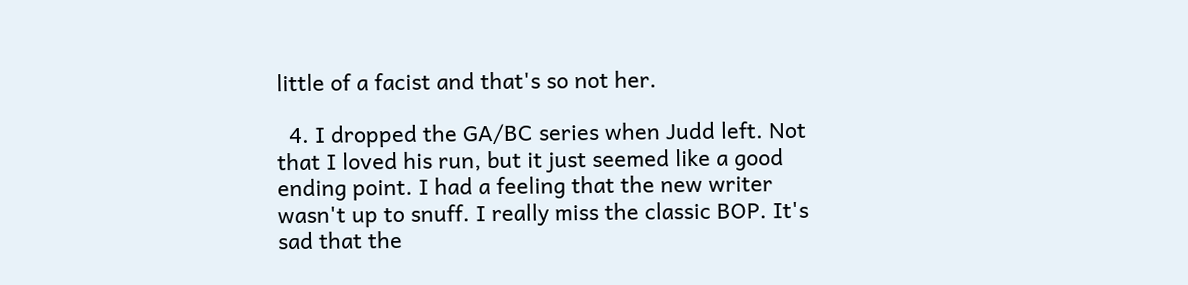little of a facist and that's so not her.

  4. I dropped the GA/BC series when Judd left. Not that I loved his run, but it just seemed like a good ending point. I had a feeling that the new writer wasn't up to snuff. I really miss the classic BOP. It's sad that the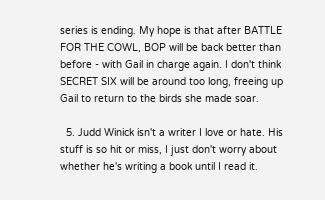series is ending. My hope is that after BATTLE FOR THE COWL, BOP will be back better than before - with Gail in charge again. I don't think SECRET SIX will be around too long, freeing up Gail to return to the birds she made soar.

  5. Judd Winick isn't a writer I love or hate. His stuff is so hit or miss, I just don't worry about whether he's writing a book until I read it.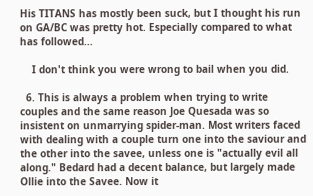His TITANS has mostly been suck, but I thought his run on GA/BC was pretty hot. Especially compared to what has followed...

    I don't think you were wrong to bail when you did.

  6. This is always a problem when trying to write couples and the same reason Joe Quesada was so insistent on unmarrying spider-man. Most writers faced with dealing with a couple turn one into the saviour and the other into the savee, unless one is "actually evil all along." Bedard had a decent balance, but largely made Ollie into the Savee. Now it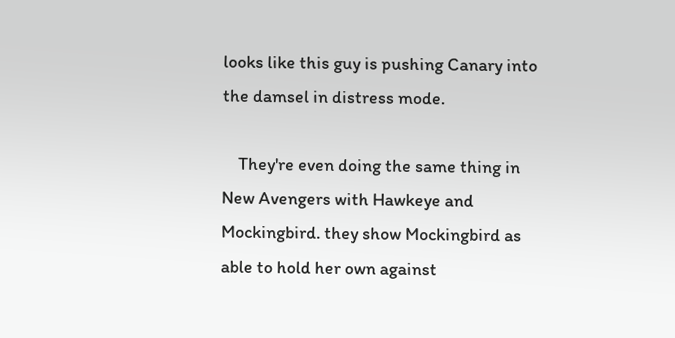looks like this guy is pushing Canary into the damsel in distress mode.

    They're even doing the same thing in New Avengers with Hawkeye and Mockingbird. they show Mockingbird as able to hold her own against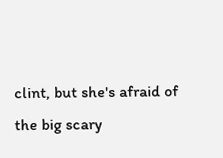clint, but she's afraid of the big scary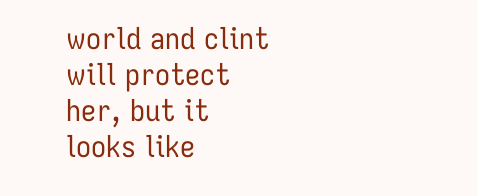world and clint will protect her, but it looks like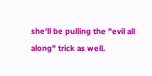she'll be pulling the "evil all along" trick as well.